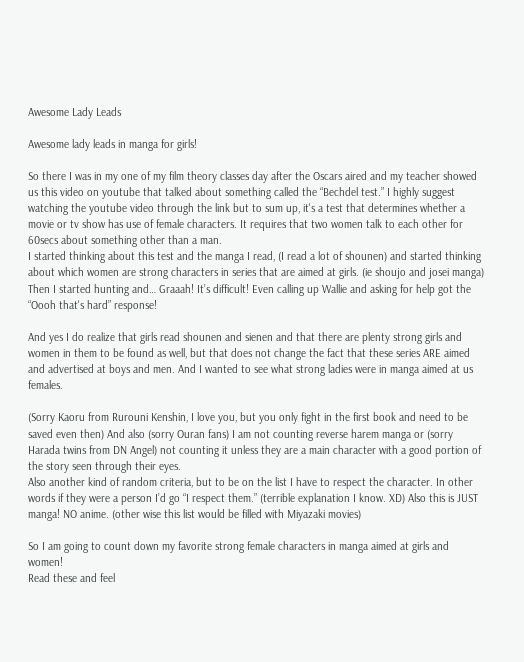Awesome Lady Leads

Awesome lady leads in manga for girls!

So there I was in my one of my film theory classes day after the Oscars aired and my teacher showed us this video on youtube that talked about something called the “Bechdel test.” I highly suggest watching the youtube video through the link but to sum up, it's a test that determines whether a movie or tv show has use of female characters. It requires that two women talk to each other for 60secs about something other than a man.
I started thinking about this test and the manga I read, (I read a lot of shounen) and started thinking about which women are strong characters in series that are aimed at girls. (ie shoujo and josei manga)
Then I started hunting and… Graaah! It’s difficult! Even calling up Wallie and asking for help got the “Oooh that's hard” response!

And yes I do realize that girls read shounen and sienen and that there are plenty strong girls and women in them to be found as well, but that does not change the fact that these series ARE aimed and advertised at boys and men. And I wanted to see what strong ladies were in manga aimed at us females.

(Sorry Kaoru from Rurouni Kenshin, I love you, but you only fight in the first book and need to be saved even then) And also (sorry Ouran fans) I am not counting reverse harem manga or (sorry Harada twins from DN Angel) not counting it unless they are a main character with a good portion of the story seen through their eyes.
Also another kind of random criteria, but to be on the list I have to respect the character. In other words if they were a person I’d go “I respect them.” (terrible explanation I know. XD) Also this is JUST manga! NO anime. (other wise this list would be filled with Miyazaki movies)

So I am going to count down my favorite strong female characters in manga aimed at girls and women!
Read these and feel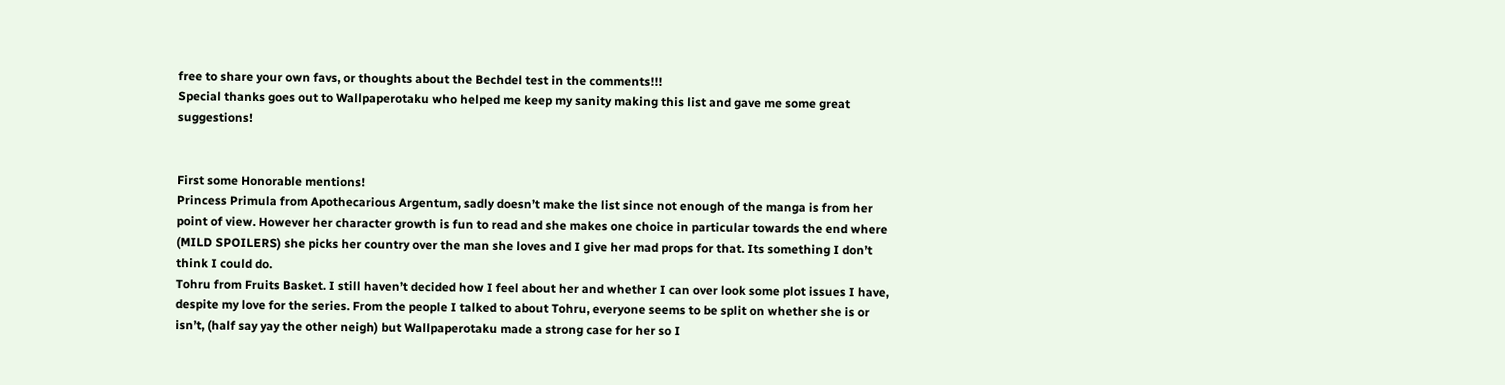free to share your own favs, or thoughts about the Bechdel test in the comments!!!
Special thanks goes out to Wallpaperotaku who helped me keep my sanity making this list and gave me some great suggestions!


First some Honorable mentions!
Princess Primula from Apothecarious Argentum, sadly doesn’t make the list since not enough of the manga is from her point of view. However her character growth is fun to read and she makes one choice in particular towards the end where (MILD SPOILERS) she picks her country over the man she loves and I give her mad props for that. Its something I don’t think I could do.
Tohru from Fruits Basket. I still haven’t decided how I feel about her and whether I can over look some plot issues I have, despite my love for the series. From the people I talked to about Tohru, everyone seems to be split on whether she is or isn’t, (half say yay the other neigh) but Wallpaperotaku made a strong case for her so I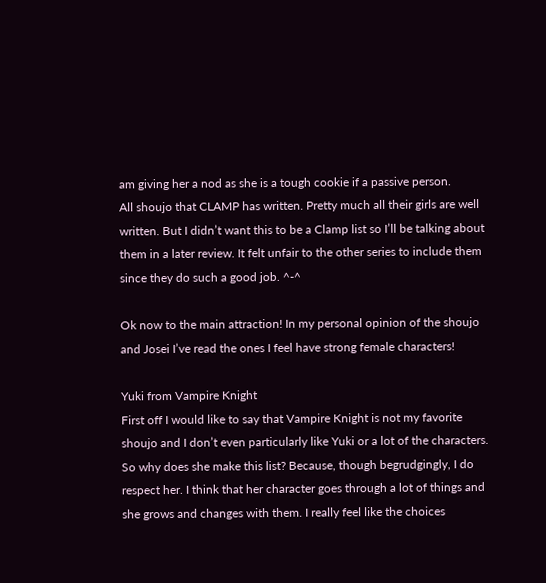am giving her a nod as she is a tough cookie if a passive person.
All shoujo that CLAMP has written. Pretty much all their girls are well written. But I didn’t want this to be a Clamp list so I’ll be talking about them in a later review. It felt unfair to the other series to include them since they do such a good job. ^-^

Ok now to the main attraction! In my personal opinion of the shoujo and Josei I’ve read the ones I feel have strong female characters!

Yuki from Vampire Knight
First off I would like to say that Vampire Knight is not my favorite shoujo and I don’t even particularly like Yuki or a lot of the characters. So why does she make this list? Because, though begrudgingly, I do respect her. I think that her character goes through a lot of things and she grows and changes with them. I really feel like the choices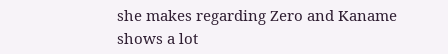she makes regarding Zero and Kaname shows a lot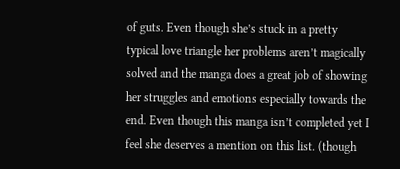of guts. Even though she’s stuck in a pretty typical love triangle her problems aren’t magically solved and the manga does a great job of showing her struggles and emotions especially towards the end. Even though this manga isn’t completed yet I feel she deserves a mention on this list. (though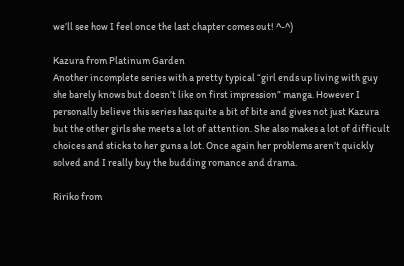we’ll see how I feel once the last chapter comes out! ^-^)

Kazura from Platinum Garden
Another incomplete series with a pretty typical “girl ends up living with guy she barely knows but doesn’t like on first impression” manga. However I personally believe this series has quite a bit of bite and gives not just Kazura but the other girls she meets a lot of attention. She also makes a lot of difficult choices and sticks to her guns a lot. Once again her problems aren’t quickly solved and I really buy the budding romance and drama.

Ririko from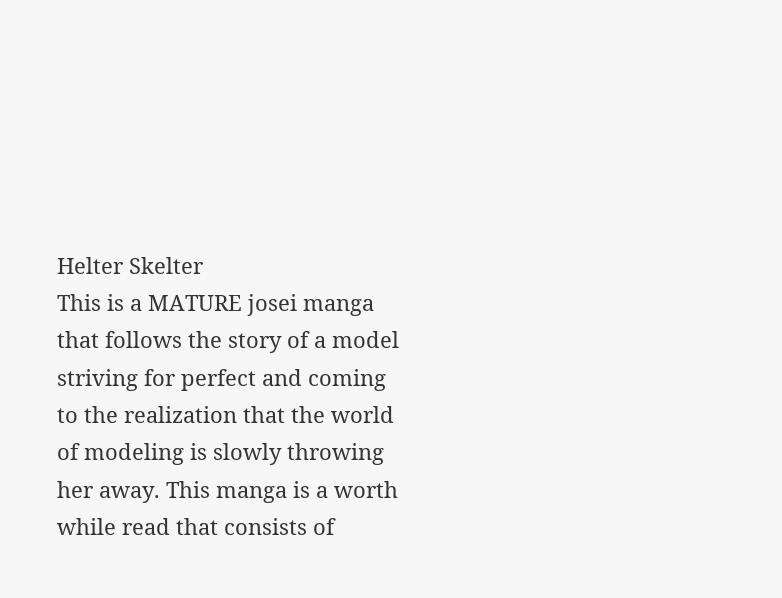Helter Skelter
This is a MATURE josei manga that follows the story of a model striving for perfect and coming to the realization that the world of modeling is slowly throwing her away. This manga is a worth while read that consists of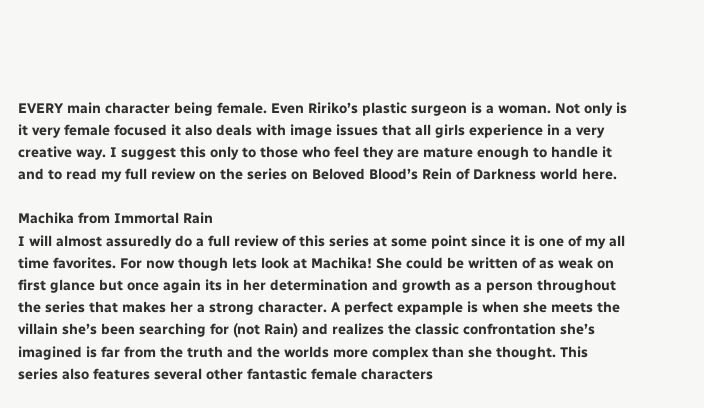EVERY main character being female. Even Ririko’s plastic surgeon is a woman. Not only is it very female focused it also deals with image issues that all girls experience in a very creative way. I suggest this only to those who feel they are mature enough to handle it and to read my full review on the series on Beloved Blood’s Rein of Darkness world here.

Machika from Immortal Rain
I will almost assuredly do a full review of this series at some point since it is one of my all time favorites. For now though lets look at Machika! She could be written of as weak on first glance but once again its in her determination and growth as a person throughout the series that makes her a strong character. A perfect expample is when she meets the villain she’s been searching for (not Rain) and realizes the classic confrontation she’s imagined is far from the truth and the worlds more complex than she thought. This series also features several other fantastic female characters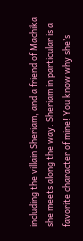including the villain Sheriam, and a friend of Machika she meets along the way. Sheriam in particular is a favorite character of mine! You know why she’s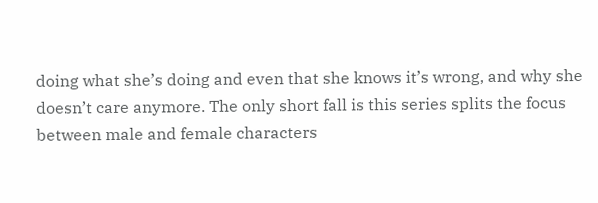doing what she’s doing and even that she knows it’s wrong, and why she doesn’t care anymore. The only short fall is this series splits the focus between male and female characters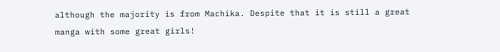although the majority is from Machika. Despite that it is still a great manga with some great girls!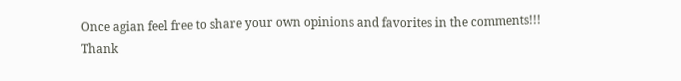Once agian feel free to share your own opinions and favorites in the comments!!!
Thank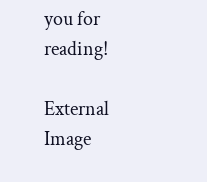you for reading!

External Image